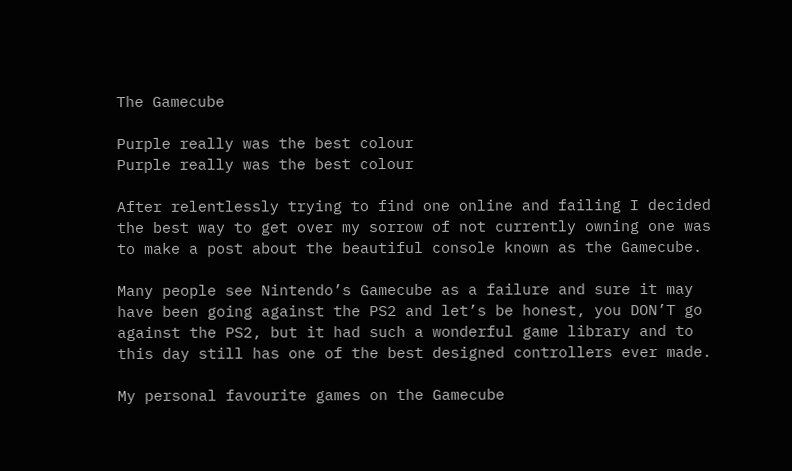The Gamecube

Purple really was the best colour
Purple really was the best colour

After relentlessly trying to find one online and failing I decided the best way to get over my sorrow of not currently owning one was to make a post about the beautiful console known as the Gamecube.

Many people see Nintendo’s Gamecube as a failure and sure it may have been going against the PS2 and let’s be honest, you DON’T go against the PS2, but it had such a wonderful game library and to this day still has one of the best designed controllers ever made.

My personal favourite games on the Gamecube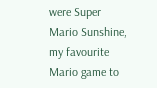were Super Mario Sunshine, my favourite Mario game to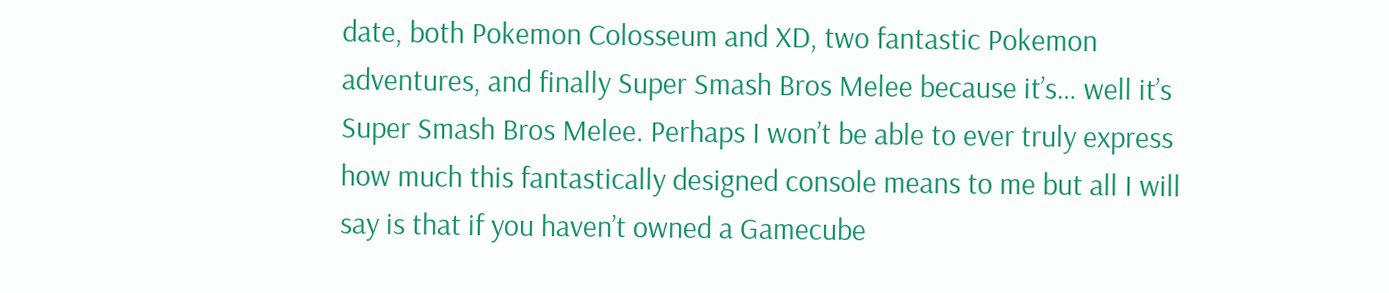date, both Pokemon Colosseum and XD, two fantastic Pokemon adventures, and finally Super Smash Bros Melee because it’s… well it’s Super Smash Bros Melee. Perhaps I won’t be able to ever truly express how much this fantastically designed console means to me but all I will say is that if you haven’t owned a Gamecube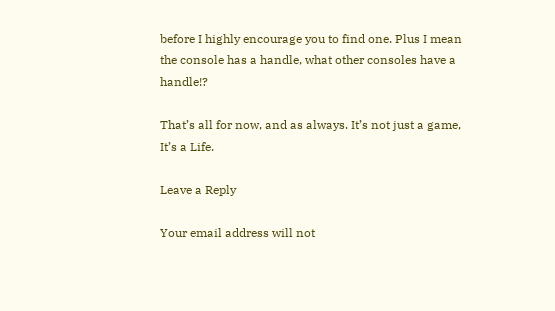before I highly encourage you to find one. Plus I mean the console has a handle, what other consoles have a handle!?

That’s all for now, and as always. It’s not just a game, It’s a Life.

Leave a Reply

Your email address will not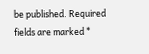be published. Required fields are marked *